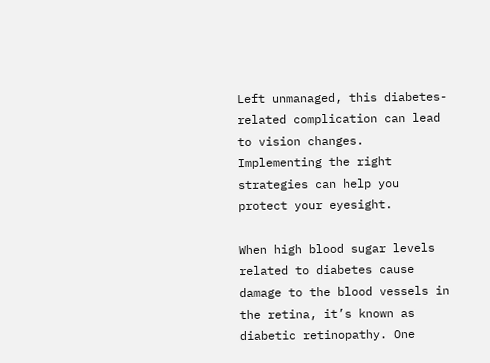Left unmanaged, this diabetes-related complication can lead to vision changes. Implementing the right strategies can help you protect your eyesight.

When high blood sugar levels related to diabetes cause damage to the blood vessels in the retina, it’s known as diabetic retinopathy. One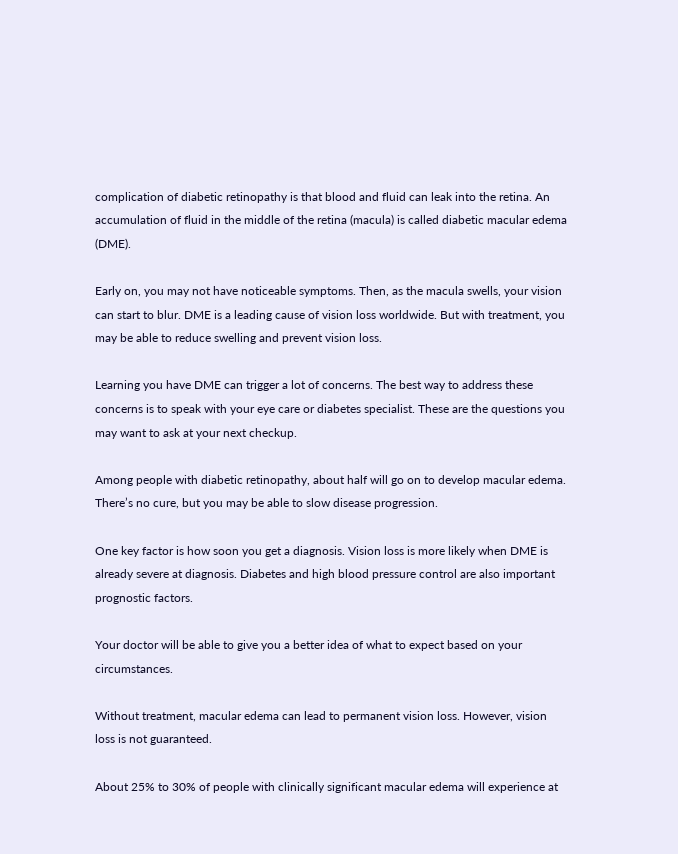complication of diabetic retinopathy is that blood and fluid can leak into the retina. An accumulation of fluid in the middle of the retina (macula) is called diabetic macular edema (DME).

Early on, you may not have noticeable symptoms. Then, as the macula swells, your vision can start to blur. DME is a leading cause of vision loss worldwide. But with treatment, you may be able to reduce swelling and prevent vision loss.

Learning you have DME can trigger a lot of concerns. The best way to address these concerns is to speak with your eye care or diabetes specialist. These are the questions you may want to ask at your next checkup.

Among people with diabetic retinopathy, about half will go on to develop macular edema. There’s no cure, but you may be able to slow disease progression.

One key factor is how soon you get a diagnosis. Vision loss is more likely when DME is already severe at diagnosis. Diabetes and high blood pressure control are also important prognostic factors.

Your doctor will be able to give you a better idea of what to expect based on your circumstances.

Without treatment, macular edema can lead to permanent vision loss. However, vision loss is not guaranteed.

About 25% to 30% of people with clinically significant macular edema will experience at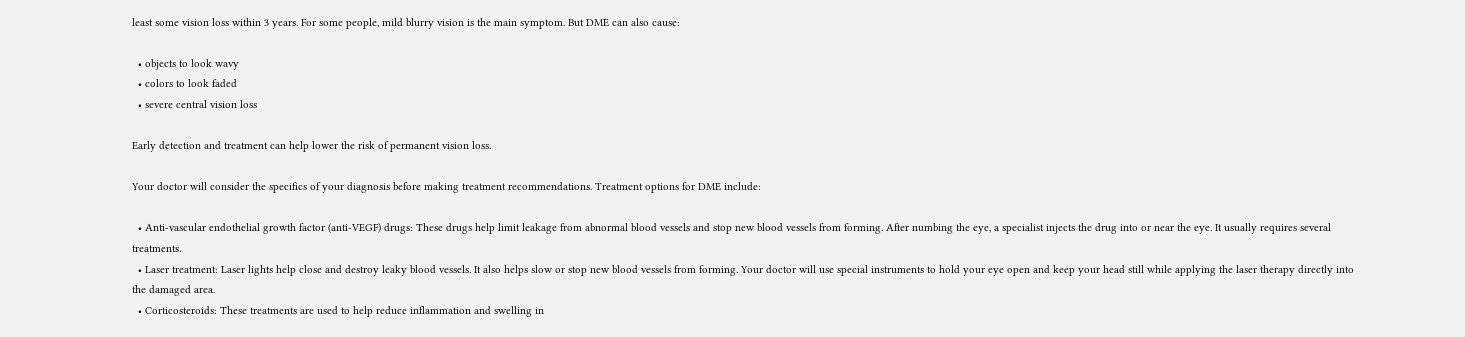least some vision loss within 3 years. For some people, mild blurry vision is the main symptom. But DME can also cause:

  • objects to look wavy
  • colors to look faded
  • severe central vision loss

Early detection and treatment can help lower the risk of permanent vision loss.

Your doctor will consider the specifics of your diagnosis before making treatment recommendations. Treatment options for DME include:

  • Anti-vascular endothelial growth factor (anti-VEGF) drugs: These drugs help limit leakage from abnormal blood vessels and stop new blood vessels from forming. After numbing the eye, a specialist injects the drug into or near the eye. It usually requires several treatments.
  • Laser treatment: Laser lights help close and destroy leaky blood vessels. It also helps slow or stop new blood vessels from forming. Your doctor will use special instruments to hold your eye open and keep your head still while applying the laser therapy directly into the damaged area.
  • Corticosteroids: These treatments are used to help reduce inflammation and swelling in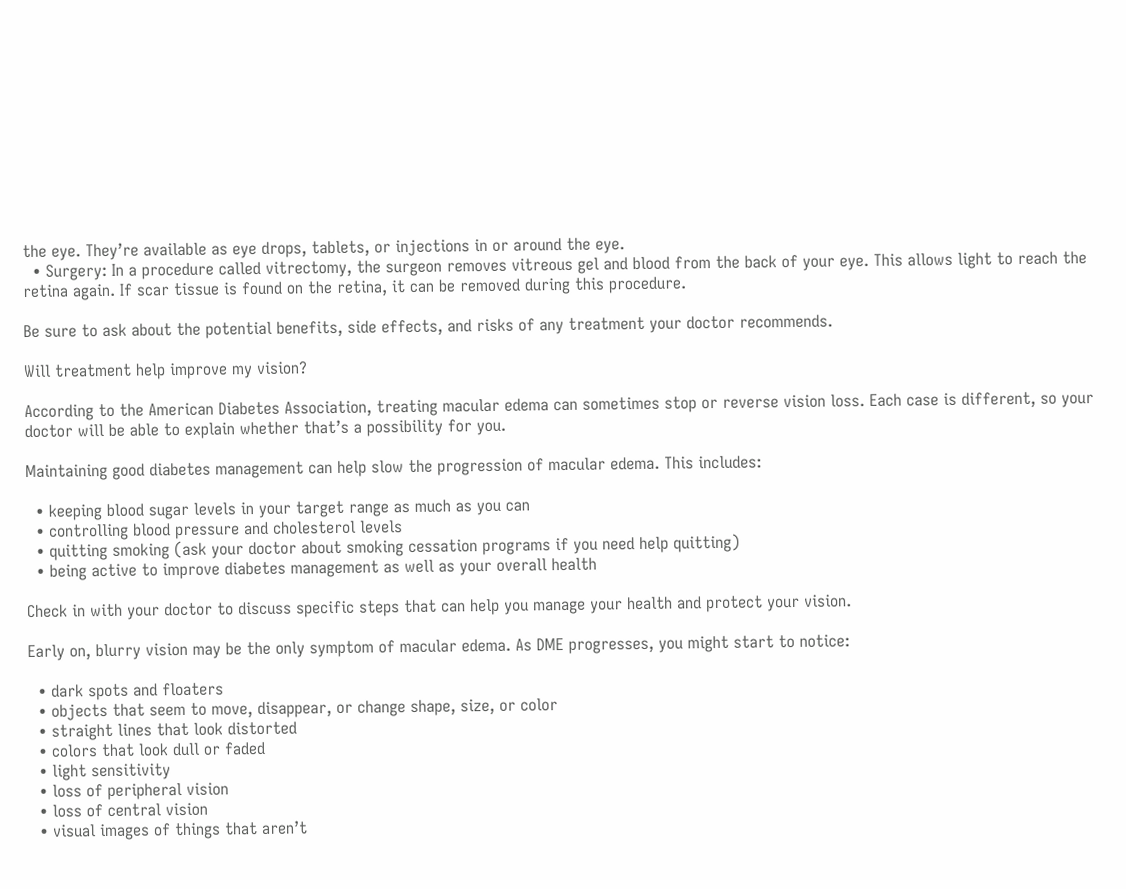the eye. They’re available as eye drops, tablets, or injections in or around the eye.
  • Surgery: In a procedure called vitrectomy, the surgeon removes vitreous gel and blood from the back of your eye. This allows light to reach the retina again. If scar tissue is found on the retina, it can be removed during this procedure.

Be sure to ask about the potential benefits, side effects, and risks of any treatment your doctor recommends.

Will treatment help improve my vision?

According to the American Diabetes Association, treating macular edema can sometimes stop or reverse vision loss. Each case is different, so your doctor will be able to explain whether that’s a possibility for you.

Maintaining good diabetes management can help slow the progression of macular edema. This includes:

  • keeping blood sugar levels in your target range as much as you can
  • controlling blood pressure and cholesterol levels
  • quitting smoking (ask your doctor about smoking cessation programs if you need help quitting)
  • being active to improve diabetes management as well as your overall health

Check in with your doctor to discuss specific steps that can help you manage your health and protect your vision.

Early on, blurry vision may be the only symptom of macular edema. As DME progresses, you might start to notice:

  • dark spots and floaters
  • objects that seem to move, disappear, or change shape, size, or color
  • straight lines that look distorted
  • colors that look dull or faded
  • light sensitivity
  • loss of peripheral vision
  • loss of central vision
  • visual images of things that aren’t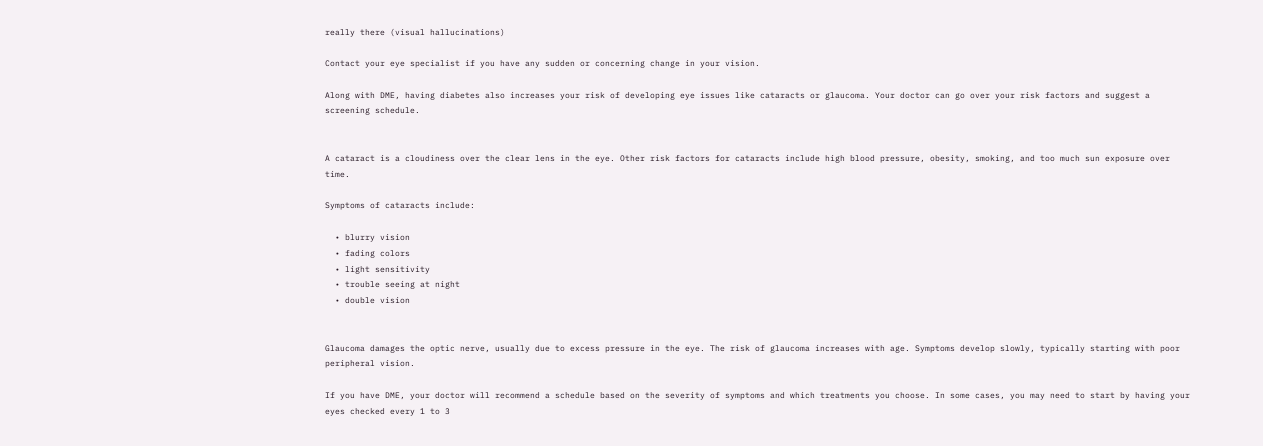really there (visual hallucinations)

Contact your eye specialist if you have any sudden or concerning change in your vision.

Along with DME, having diabetes also increases your risk of developing eye issues like cataracts or glaucoma. Your doctor can go over your risk factors and suggest a screening schedule.


A cataract is a cloudiness over the clear lens in the eye. Other risk factors for cataracts include high blood pressure, obesity, smoking, and too much sun exposure over time.

Symptoms of cataracts include:

  • blurry vision
  • fading colors
  • light sensitivity
  • trouble seeing at night
  • double vision


Glaucoma damages the optic nerve, usually due to excess pressure in the eye. The risk of glaucoma increases with age. Symptoms develop slowly, typically starting with poor peripheral vision.

If you have DME, your doctor will recommend a schedule based on the severity of symptoms and which treatments you choose. In some cases, you may need to start by having your eyes checked every 1 to 3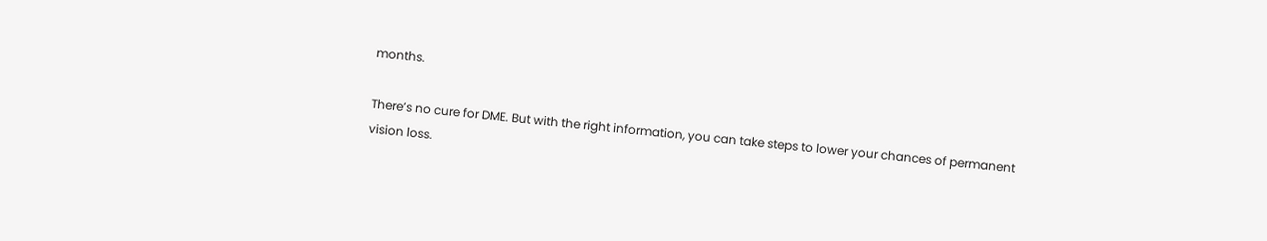months.

There’s no cure for DME. But with the right information, you can take steps to lower your chances of permanent vision loss.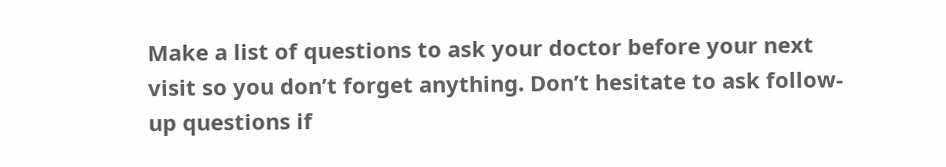Make a list of questions to ask your doctor before your next visit so you don’t forget anything. Don’t hesitate to ask follow-up questions if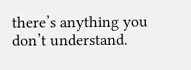there’s anything you don’t understand.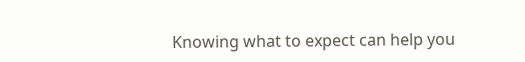Knowing what to expect can help you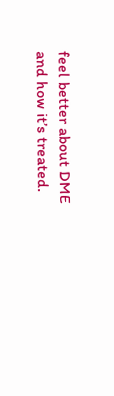feel better about DME and how it’s treated.